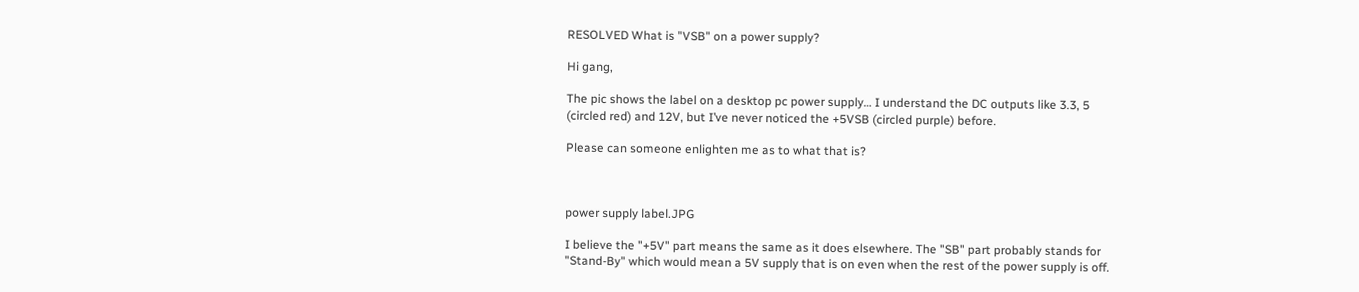RESOLVED What is "VSB" on a power supply?

Hi gang,

The pic shows the label on a desktop pc power supply… I understand the DC outputs like 3.3, 5 (circled red) and 12V, but I’ve never noticed the +5VSB (circled purple) before.

Please can someone enlighten me as to what that is?



power supply label.JPG

I believe the "+5V" part means the same as it does elsewhere. The "SB" part probably stands for "Stand-By" which would mean a 5V supply that is on even when the rest of the power supply is off.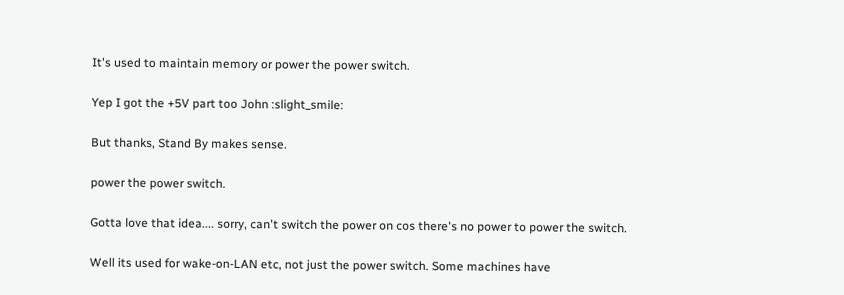It's used to maintain memory or power the power switch.

Yep I got the +5V part too John :slight_smile:

But thanks, Stand By makes sense.

power the power switch.

Gotta love that idea.... sorry, can't switch the power on cos there's no power to power the switch.

Well its used for wake-on-LAN etc, not just the power switch. Some machines have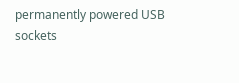permanently powered USB sockets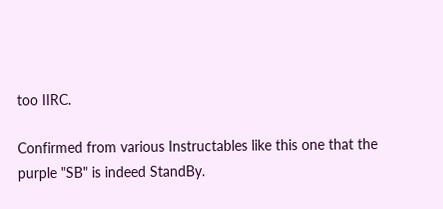too IIRC.

Confirmed from various Instructables like this one that the purple "SB" is indeed StandBy.